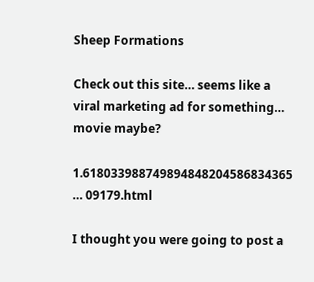Sheep Formations

Check out this site… seems like a viral marketing ad for something… movie maybe?

1.618033988749894848204586834365 … 09179.html

I thought you were going to post a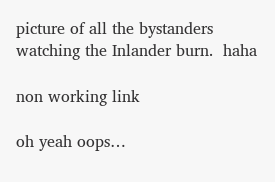picture of all the bystanders watching the Inlander burn.  haha

non working link

oh yeah oops…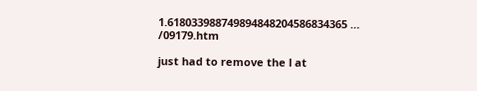1.618033988749894848204586834365 … /09179.htm

just had to remove the l at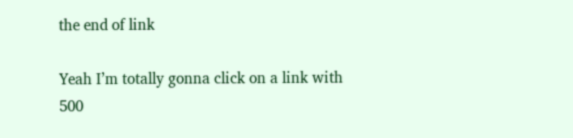the end of link

Yeah I’m totally gonna click on a link with 500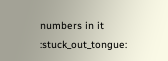numbers in it :stuck_out_tongue: